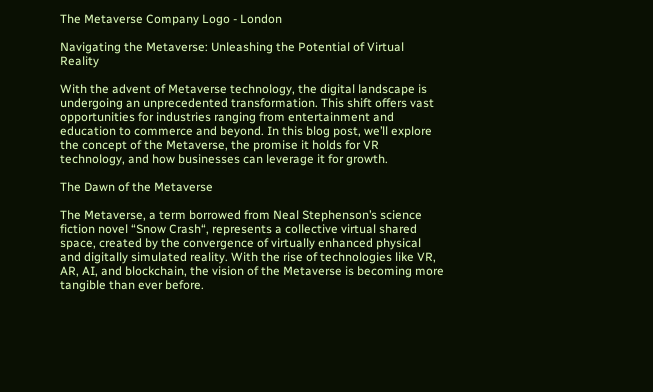The Metaverse Company Logo - London

Navigating the Metaverse: Unleashing the Potential of Virtual Reality

With the advent of Metaverse technology, the digital landscape is undergoing an unprecedented transformation. This shift offers vast opportunities for industries ranging from entertainment and education to commerce and beyond. In this blog post, we’ll explore the concept of the Metaverse, the promise it holds for VR technology, and how businesses can leverage it for growth.

The Dawn of the Metaverse

The Metaverse, a term borrowed from Neal Stephenson’s science fiction novel “Snow Crash“, represents a collective virtual shared space, created by the convergence of virtually enhanced physical and digitally simulated reality. With the rise of technologies like VR, AR, AI, and blockchain, the vision of the Metaverse is becoming more tangible than ever before.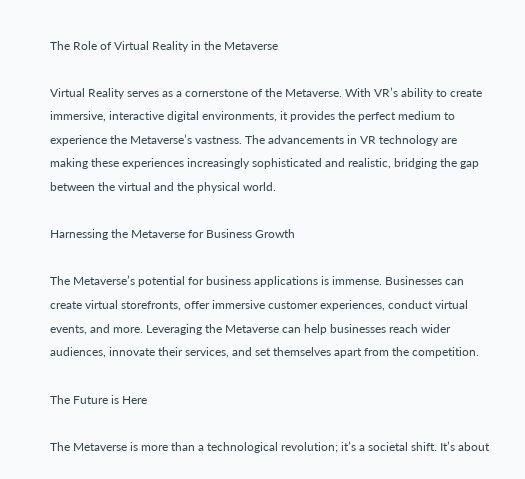The Role of Virtual Reality in the Metaverse

Virtual Reality serves as a cornerstone of the Metaverse. With VR’s ability to create immersive, interactive digital environments, it provides the perfect medium to experience the Metaverse’s vastness. The advancements in VR technology are making these experiences increasingly sophisticated and realistic, bridging the gap between the virtual and the physical world.

Harnessing the Metaverse for Business Growth

The Metaverse’s potential for business applications is immense. Businesses can create virtual storefronts, offer immersive customer experiences, conduct virtual events, and more. Leveraging the Metaverse can help businesses reach wider audiences, innovate their services, and set themselves apart from the competition.

The Future is Here

The Metaverse is more than a technological revolution; it’s a societal shift. It’s about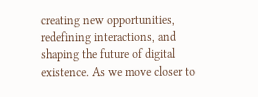creating new opportunities, redefining interactions, and shaping the future of digital existence. As we move closer to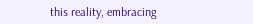this reality, embracing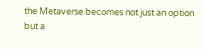the Metaverse becomes not just an option but a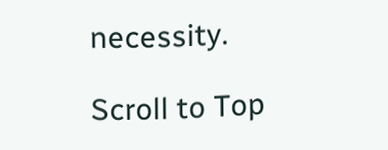necessity.

Scroll to Top